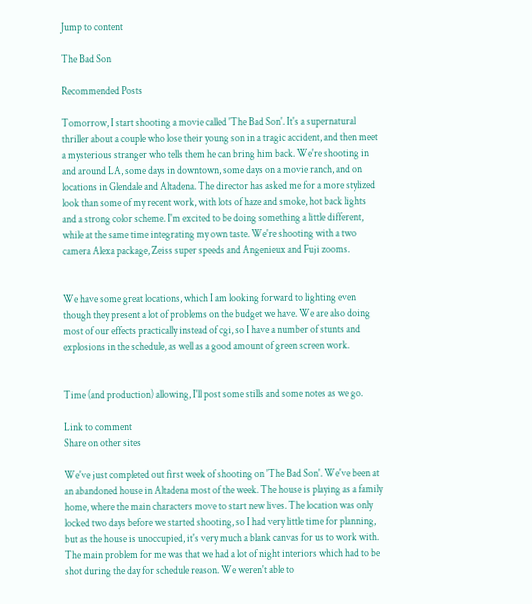Jump to content

The Bad Son

Recommended Posts

Tomorrow, I start shooting a movie called 'The Bad Son'. It's a supernatural thriller about a couple who lose their young son in a tragic accident, and then meet a mysterious stranger who tells them he can bring him back. We're shooting in and around LA, some days in downtown, some days on a movie ranch, and on locations in Glendale and Altadena. The director has asked me for a more stylized look than some of my recent work, with lots of haze and smoke, hot back lights and a strong color scheme. I'm excited to be doing something a little different, while at the same time integrating my own taste. We're shooting with a two camera Alexa package, Zeiss super speeds and Angenieux and Fuji zooms.


We have some great locations, which I am looking forward to lighting even though they present a lot of problems on the budget we have. We are also doing most of our effects practically instead of cgi, so I have a number of stunts and explosions in the schedule, as well as a good amount of green screen work.


Time (and production) allowing, I'll post some stills and some notes as we go.

Link to comment
Share on other sites

We've just completed out first week of shooting on 'The Bad Son'. We've been at an abandoned house in Altadena most of the week. The house is playing as a family home, where the main characters move to start new lives. The location was only locked two days before we started shooting, so I had very little time for planning, but as the house is unoccupied, it's very much a blank canvas for us to work with. The main problem for me was that we had a lot of night interiors which had to be shot during the day for schedule reason. We weren't able to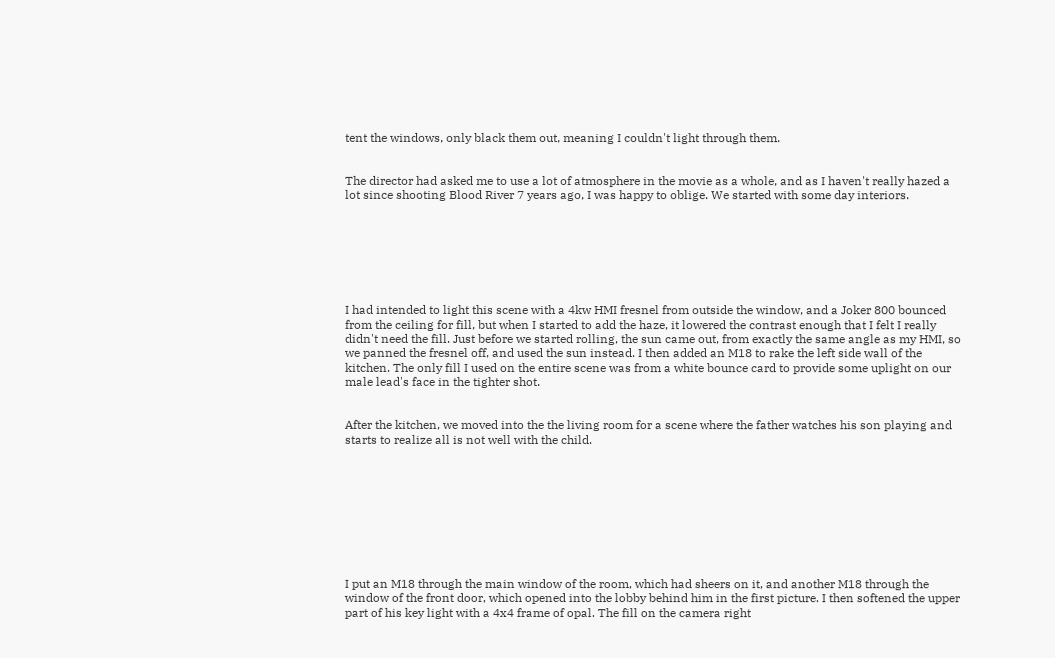tent the windows, only black them out, meaning I couldn't light through them.


The director had asked me to use a lot of atmosphere in the movie as a whole, and as I haven't really hazed a lot since shooting Blood River 7 years ago, I was happy to oblige. We started with some day interiors.







I had intended to light this scene with a 4kw HMI fresnel from outside the window, and a Joker 800 bounced from the ceiling for fill, but when I started to add the haze, it lowered the contrast enough that I felt I really didn't need the fill. Just before we started rolling, the sun came out, from exactly the same angle as my HMI, so we panned the fresnel off, and used the sun instead. I then added an M18 to rake the left side wall of the kitchen. The only fill I used on the entire scene was from a white bounce card to provide some uplight on our male lead's face in the tighter shot.


After the kitchen, we moved into the the living room for a scene where the father watches his son playing and starts to realize all is not well with the child.









I put an M18 through the main window of the room, which had sheers on it, and another M18 through the window of the front door, which opened into the lobby behind him in the first picture. I then softened the upper part of his key light with a 4x4 frame of opal. The fill on the camera right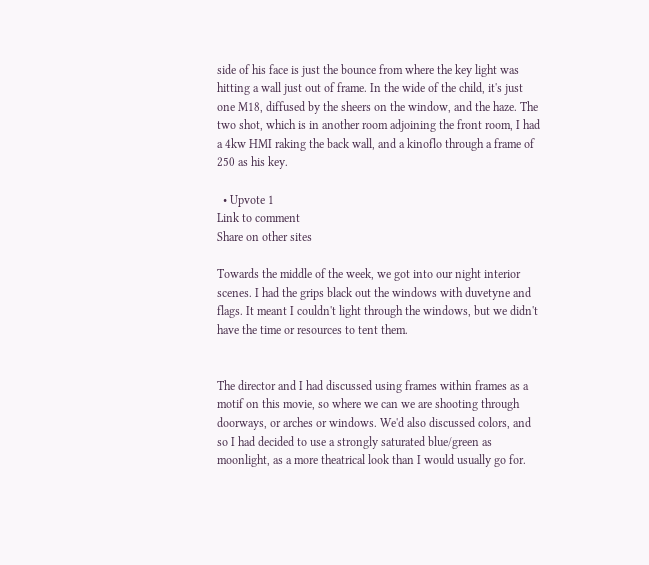side of his face is just the bounce from where the key light was hitting a wall just out of frame. In the wide of the child, it's just one M18, diffused by the sheers on the window, and the haze. The two shot, which is in another room adjoining the front room, I had a 4kw HMI raking the back wall, and a kinoflo through a frame of 250 as his key.

  • Upvote 1
Link to comment
Share on other sites

Towards the middle of the week, we got into our night interior scenes. I had the grips black out the windows with duvetyne and flags. It meant I couldn't light through the windows, but we didn't have the time or resources to tent them.


The director and I had discussed using frames within frames as a motif on this movie, so where we can we are shooting through doorways, or arches or windows. We'd also discussed colors, and so I had decided to use a strongly saturated blue/green as moonlight, as a more theatrical look than I would usually go for.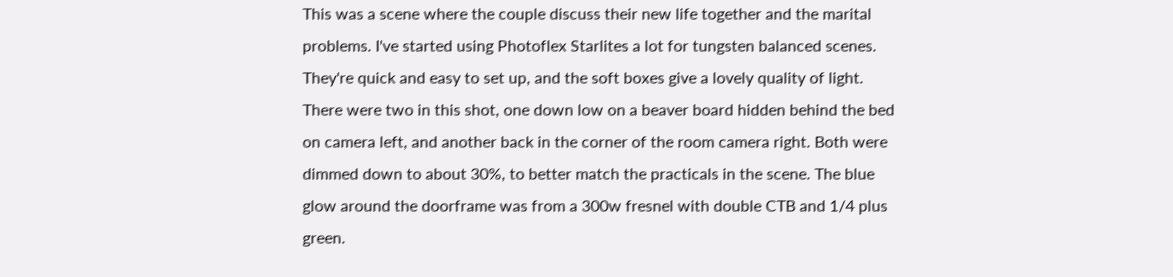This was a scene where the couple discuss their new life together and the marital problems. I've started using Photoflex Starlites a lot for tungsten balanced scenes. They're quick and easy to set up, and the soft boxes give a lovely quality of light. There were two in this shot, one down low on a beaver board hidden behind the bed on camera left, and another back in the corner of the room camera right. Both were dimmed down to about 30%, to better match the practicals in the scene. The blue glow around the doorframe was from a 300w fresnel with double CTB and 1/4 plus green.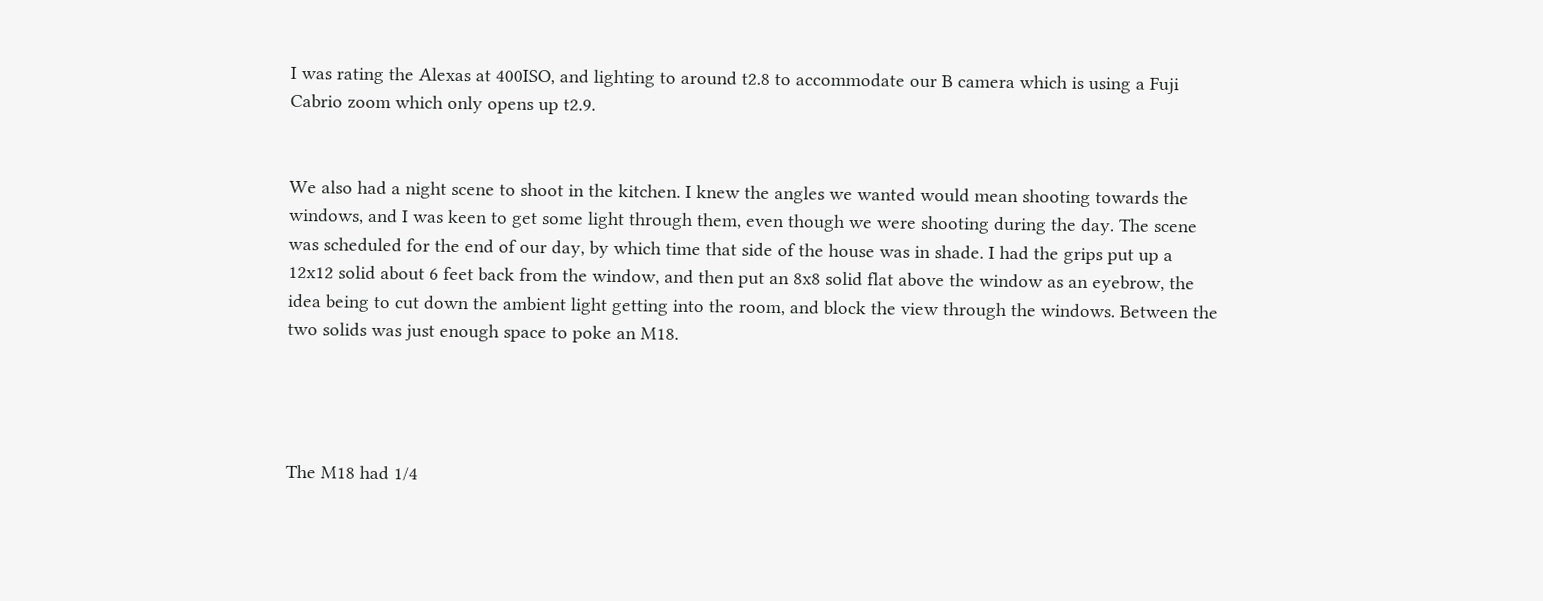I was rating the Alexas at 400ISO, and lighting to around t2.8 to accommodate our B camera which is using a Fuji Cabrio zoom which only opens up t2.9.


We also had a night scene to shoot in the kitchen. I knew the angles we wanted would mean shooting towards the windows, and I was keen to get some light through them, even though we were shooting during the day. The scene was scheduled for the end of our day, by which time that side of the house was in shade. I had the grips put up a 12x12 solid about 6 feet back from the window, and then put an 8x8 solid flat above the window as an eyebrow, the idea being to cut down the ambient light getting into the room, and block the view through the windows. Between the two solids was just enough space to poke an M18.




The M18 had 1/4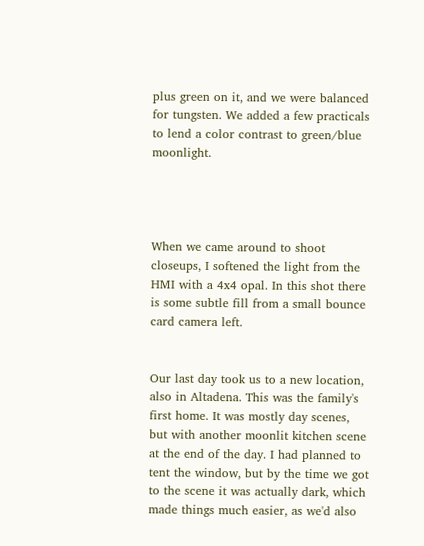plus green on it, and we were balanced for tungsten. We added a few practicals to lend a color contrast to green/blue moonlight.




When we came around to shoot closeups, I softened the light from the HMI with a 4x4 opal. In this shot there is some subtle fill from a small bounce card camera left.


Our last day took us to a new location, also in Altadena. This was the family's first home. It was mostly day scenes, but with another moonlit kitchen scene at the end of the day. I had planned to tent the window, but by the time we got to the scene it was actually dark, which made things much easier, as we'd also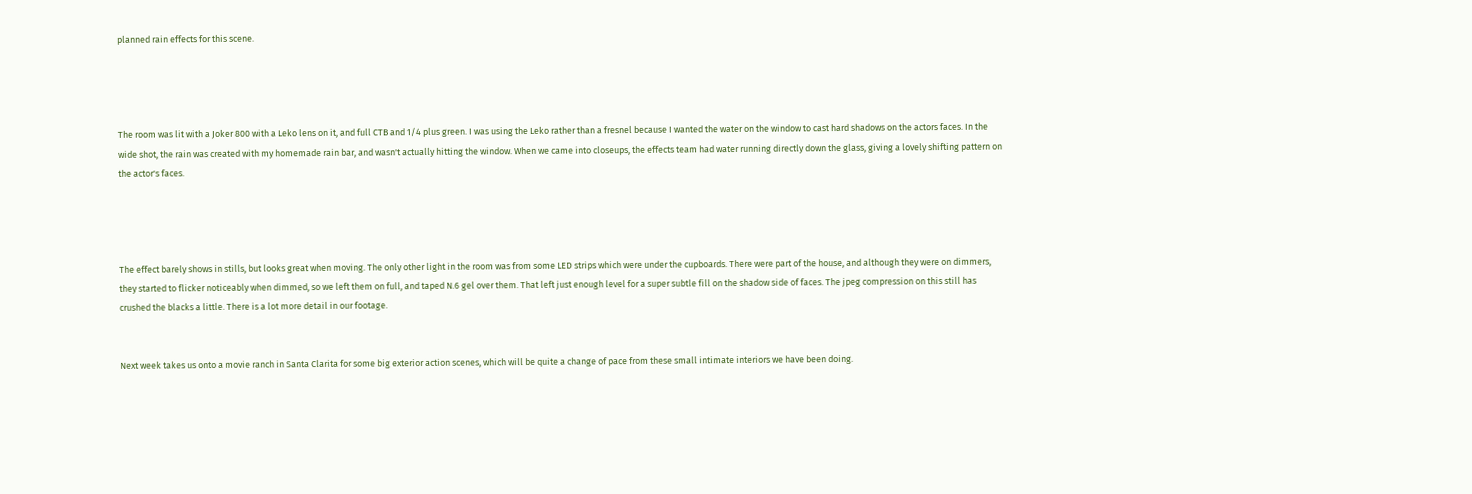planned rain effects for this scene.




The room was lit with a Joker 800 with a Leko lens on it, and full CTB and 1/4 plus green. I was using the Leko rather than a fresnel because I wanted the water on the window to cast hard shadows on the actors faces. In the wide shot, the rain was created with my homemade rain bar, and wasn't actually hitting the window. When we came into closeups, the effects team had water running directly down the glass, giving a lovely shifting pattern on the actor's faces.




The effect barely shows in stills, but looks great when moving. The only other light in the room was from some LED strips which were under the cupboards. There were part of the house, and although they were on dimmers, they started to flicker noticeably when dimmed, so we left them on full, and taped N.6 gel over them. That left just enough level for a super subtle fill on the shadow side of faces. The jpeg compression on this still has crushed the blacks a little. There is a lot more detail in our footage.


Next week takes us onto a movie ranch in Santa Clarita for some big exterior action scenes, which will be quite a change of pace from these small intimate interiors we have been doing.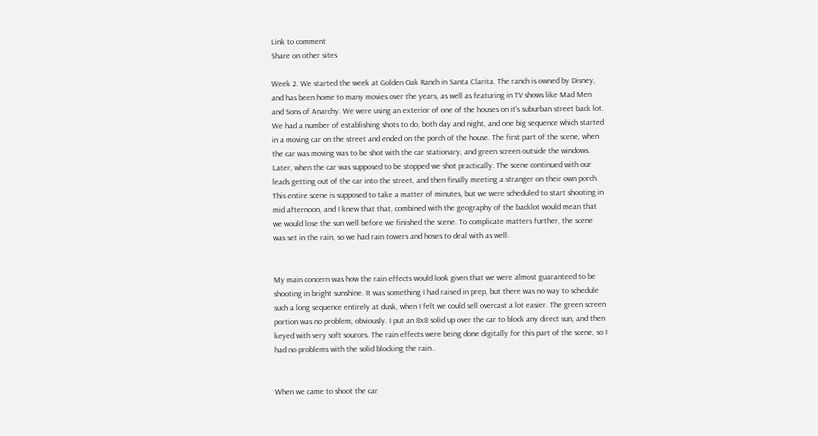Link to comment
Share on other sites

Week 2. We started the week at Golden Oak Ranch in Santa Clarita. The ranch is owned by Disney, and has been home to many movies over the years, as well as featuring in TV shows like Mad Men and Sons of Anarchy. We were using an exterior of one of the houses on it's suburban street back lot. We had a number of establishing shots to do, both day and night, and one big sequence which started in a moving car on the street and ended on the porch of the house. The first part of the scene, when the car was moving was to be shot with the car stationary, and green screen outside the windows. Later, when the car was supposed to be stopped we shot practically. The scene continued with our leads getting out of the car into the street, and then finally meeting a stranger on their own porch. This entire scene is supposed to take a matter of minutes, but we were scheduled to start shooting in mid afternoon, and I knew that that, combined with the geography of the backlot would mean that we would lose the sun well before we finished the scene. To complicate matters further, the scene was set in the rain, so we had rain towers and hoses to deal with as well.


My main concern was how the rain effects would look given that we were almost guaranteed to be shooting in bright sunshine. It was something I had raised in prep, but there was no way to schedule such a long sequence entirely at dusk, when I felt we could sell overcast a lot easier. The green screen portion was no problem, obviously. I put an 8x8 solid up over the car to block any direct sun, and then keyed with very soft sources. The rain effects were being done digitally for this part of the scene, so I had no problems with the solid blocking the rain..


When we came to shoot the car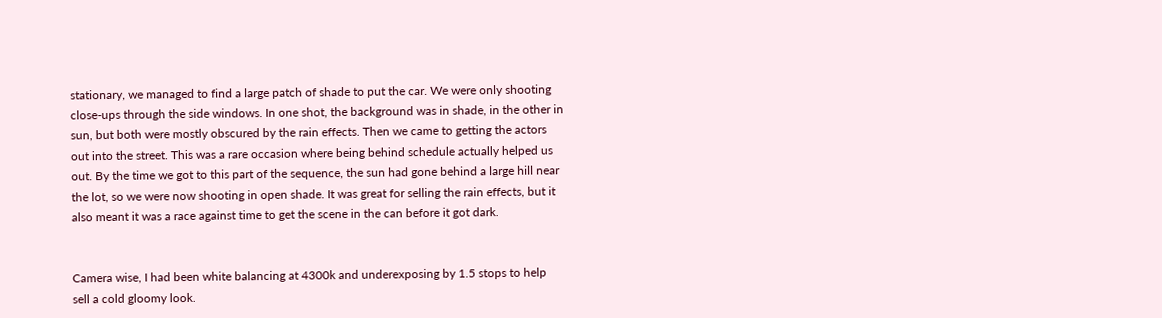stationary, we managed to find a large patch of shade to put the car. We were only shooting close-ups through the side windows. In one shot, the background was in shade, in the other in sun, but both were mostly obscured by the rain effects. Then we came to getting the actors out into the street. This was a rare occasion where being behind schedule actually helped us out. By the time we got to this part of the sequence, the sun had gone behind a large hill near the lot, so we were now shooting in open shade. It was great for selling the rain effects, but it also meant it was a race against time to get the scene in the can before it got dark.


Camera wise, I had been white balancing at 4300k and underexposing by 1.5 stops to help sell a cold gloomy look.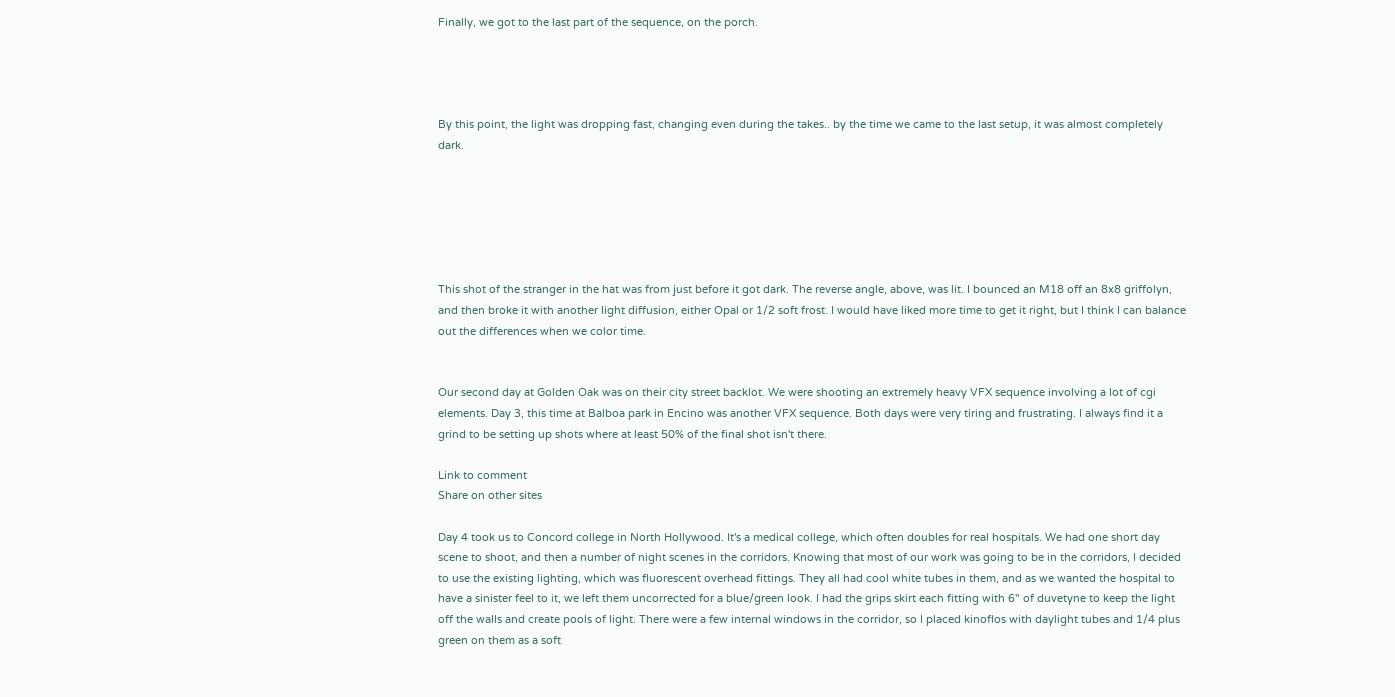Finally, we got to the last part of the sequence, on the porch.




By this point, the light was dropping fast, changing even during the takes.. by the time we came to the last setup, it was almost completely dark.






This shot of the stranger in the hat was from just before it got dark. The reverse angle, above, was lit. I bounced an M18 off an 8x8 griffolyn, and then broke it with another light diffusion, either Opal or 1/2 soft frost. I would have liked more time to get it right, but I think I can balance out the differences when we color time.


Our second day at Golden Oak was on their city street backlot. We were shooting an extremely heavy VFX sequence involving a lot of cgi elements. Day 3, this time at Balboa park in Encino was another VFX sequence. Both days were very tiring and frustrating. I always find it a grind to be setting up shots where at least 50% of the final shot isn't there.

Link to comment
Share on other sites

Day 4 took us to Concord college in North Hollywood. It's a medical college, which often doubles for real hospitals. We had one short day scene to shoot, and then a number of night scenes in the corridors. Knowing that most of our work was going to be in the corridors, I decided to use the existing lighting, which was fluorescent overhead fittings. They all had cool white tubes in them, and as we wanted the hospital to have a sinister feel to it, we left them uncorrected for a blue/green look. I had the grips skirt each fitting with 6" of duvetyne to keep the light off the walls and create pools of light. There were a few internal windows in the corridor, so I placed kinoflos with daylight tubes and 1/4 plus green on them as a soft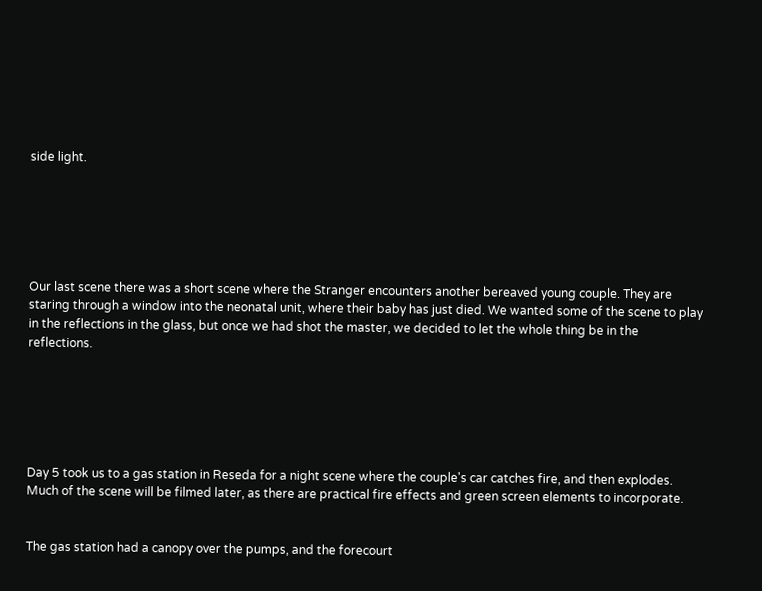side light.






Our last scene there was a short scene where the Stranger encounters another bereaved young couple. They are staring through a window into the neonatal unit, where their baby has just died. We wanted some of the scene to play in the reflections in the glass, but once we had shot the master, we decided to let the whole thing be in the reflections.






Day 5 took us to a gas station in Reseda for a night scene where the couple's car catches fire, and then explodes. Much of the scene will be filmed later, as there are practical fire effects and green screen elements to incorporate.


The gas station had a canopy over the pumps, and the forecourt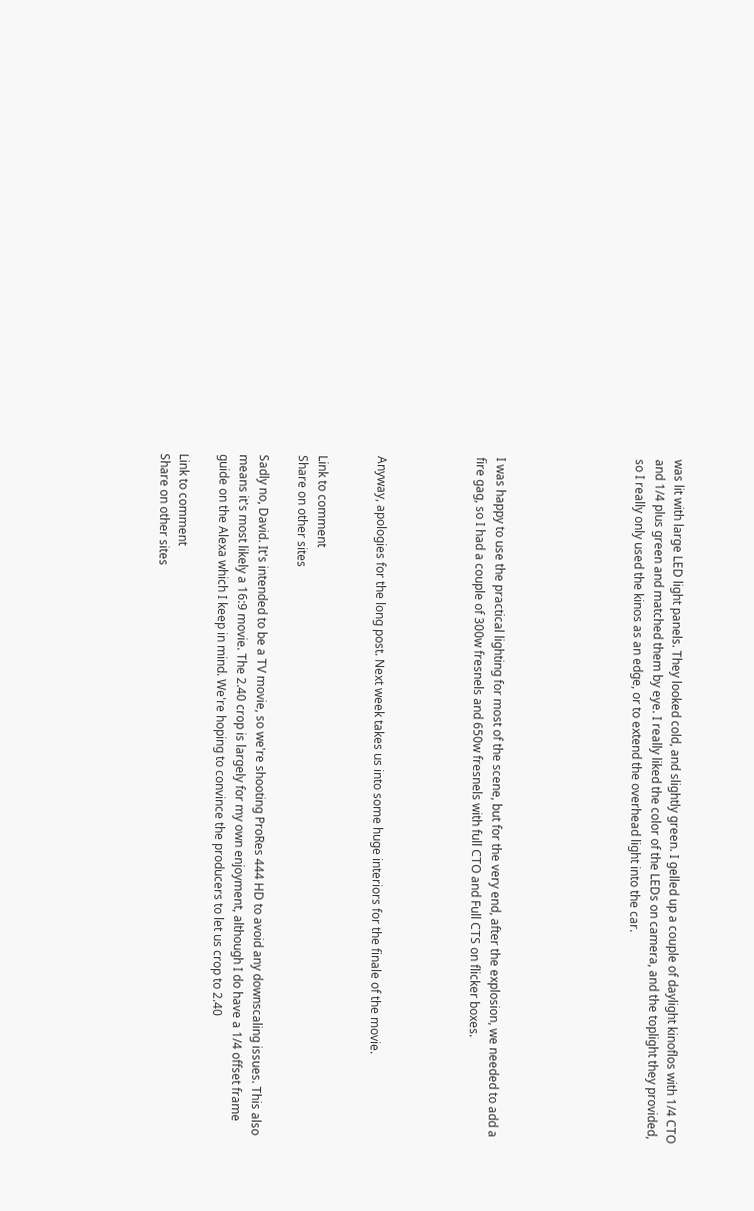was lit with large LED light panels. They looked cold, and slightly green. I gelled up a couple of daylight kinoflos with 1/4 CTO and 1/4 plus green and matched them by eye. I really liked the color of the LEDs on camera, and the toplight they provided, so I really only used the kinos as an edge, or to extend the overhead light into the car.






I was happy to use the practical lighting for most of the scene, but for the very end, after the explosion, we needed to add a fire gag, so I had a couple of 300w fresnels and 650w fresnels with full CTO and Full CTS on flicker boxes.




Anyway, apologies for the long post. Next week takes us into some huge interiors for the finale of the movie.


Link to comment
Share on other sites

Sadly no, David. It's intended to be a TV movie, so we're shooting ProRes 444 HD to avoid any downscaling issues. This also means it's most likely a 16:9 movie. The 2.40 crop is largely for my own enjoyment, although I do have a 1/4 offset frame guide on the Alexa which I keep in mind. We're hoping to convince the producers to let us crop to 2.40

Link to comment
Share on other sites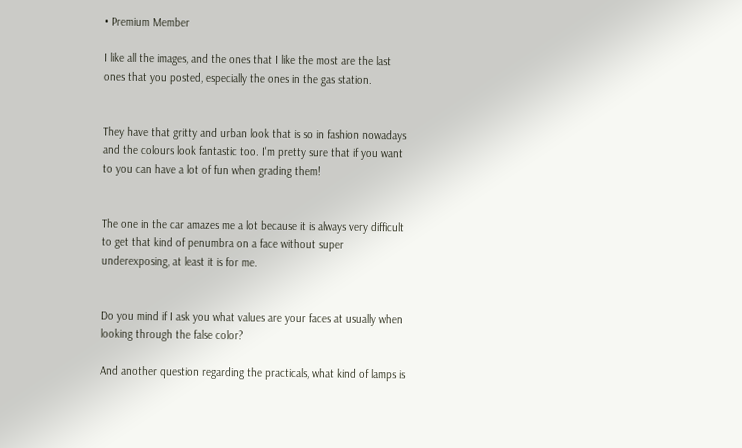• Premium Member

I like all the images, and the ones that I like the most are the last ones that you posted, especially the ones in the gas station.


They have that gritty and urban look that is so in fashion nowadays and the colours look fantastic too. I'm pretty sure that if you want to you can have a lot of fun when grading them!


The one in the car amazes me a lot because it is always very difficult to get that kind of penumbra on a face without super underexposing, at least it is for me.


Do you mind if I ask you what values are your faces at usually when looking through the false color?

And another question regarding the practicals, what kind of lamps is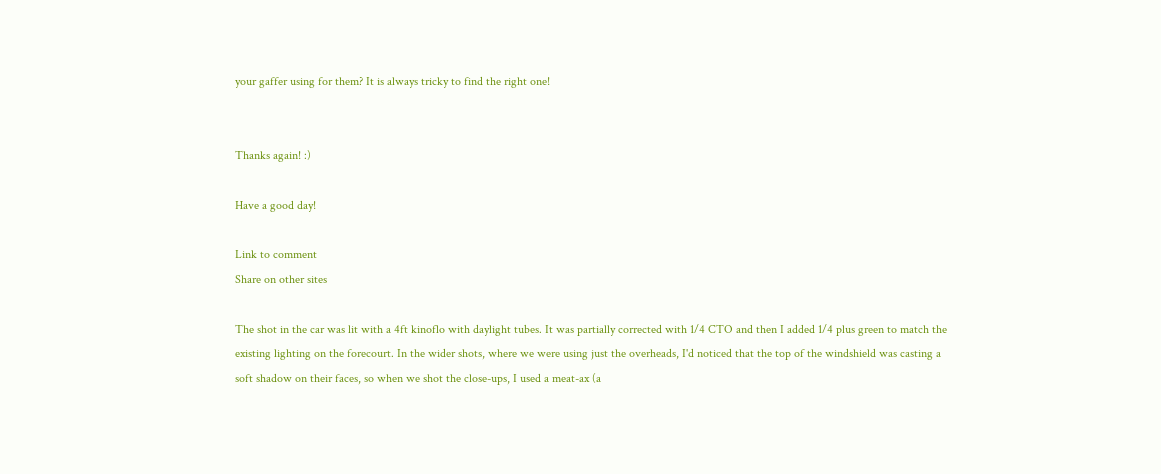your gaffer using for them? It is always tricky to find the right one!


Thanks again! :)

Have a good day!

Link to comment
Share on other sites

The shot in the car was lit with a 4ft kinoflo with daylight tubes. It was partially corrected with 1/4 CTO and then I added 1/4 plus green to match the existing lighting on the forecourt. In the wider shots, where we were using just the overheads, I'd noticed that the top of the windshield was casting a soft shadow on their faces, so when we shot the close-ups, I used a meat-ax (a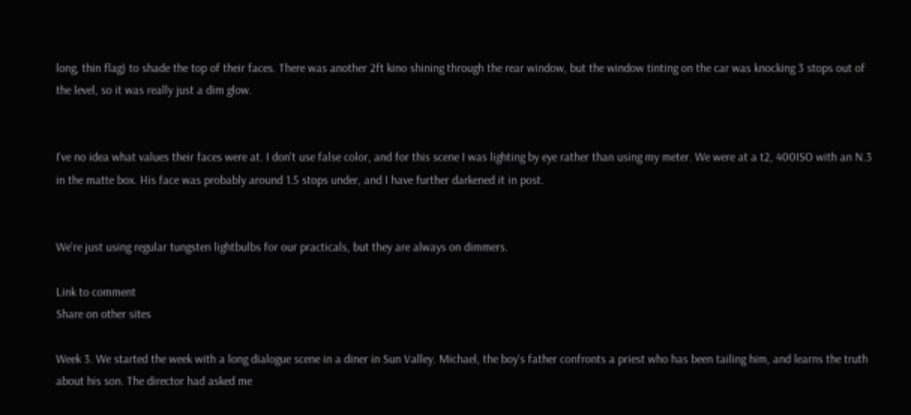long, thin flag) to shade the top of their faces. There was another 2ft kino shining through the rear window, but the window tinting on the car was knocking 3 stops out of the level, so it was really just a dim glow.


I've no idea what values their faces were at. I don't use false color, and for this scene I was lighting by eye rather than using my meter. We were at a t2, 400ISO with an N.3 in the matte box. His face was probably around 1.5 stops under, and I have further darkened it in post.


We're just using regular tungsten lightbulbs for our practicals, but they are always on dimmers.

Link to comment
Share on other sites

Week 3. We started the week with a long dialogue scene in a diner in Sun Valley. Michael, the boy's father confronts a priest who has been tailing him, and learns the truth about his son. The director had asked me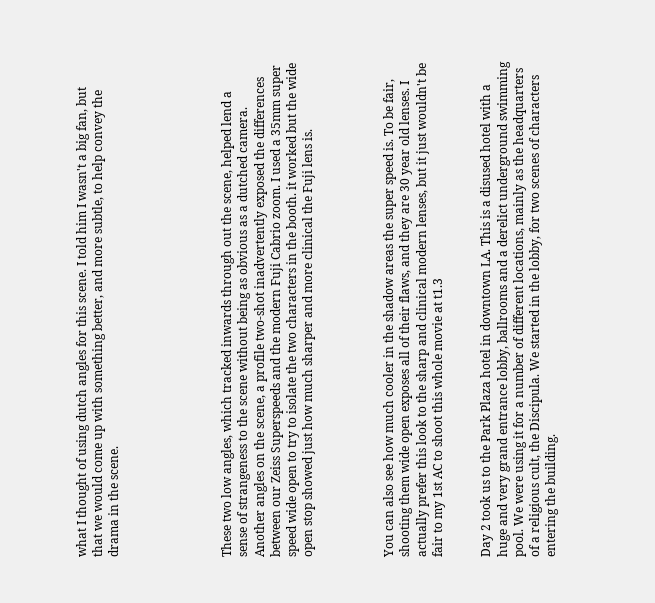what I thought of using dutch angles for this scene. I told him I wasn't a big fan, but that we would come up with something better, and more subtle, to help convey the drama in the scene.






These two low angles, which tracked inwards through out the scene, helped lend a sense of strangeness to the scene without being as obvious as a dutched camera. Another angles on the scene, a profile two-shot inadvertently exposed the differences between our Zeiss Superspeeds and the modern Fuji Cabrio zoom. I used a 35mm super speed wide open to try to isolate the two characters in the booth. it worked but the wide open stop showed just how much sharper and more clinical the Fuji lens is.




You can also see how much cooler in the shadow areas the super speed is. To be fair, shooting them wide open exposes all of their flaws, and they are 30 year old lenses. I actually prefer this look to the sharp and clinical modern lenses, but it just wouldn't be fair to my 1st AC to shoot this whole movie at t1.3


Day 2 took us to the Park Plaza hotel in downtown LA. This is a disused hotel with a huge and very grand entrance lobby, ballrooms and a derelict underground swimming pool. We were using it for a number of different locations, mainly as the headquarters of a religious cult, the Discipula. We started in the lobby, for two scenes of characters entering the building.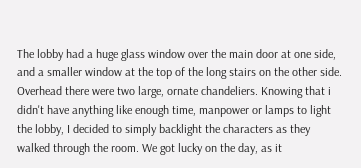The lobby had a huge glass window over the main door at one side, and a smaller window at the top of the long stairs on the other side. Overhead there were two large, ornate chandeliers. Knowing that i didn't have anything like enough time, manpower or lamps to light the lobby, I decided to simply backlight the characters as they walked through the room. We got lucky on the day, as it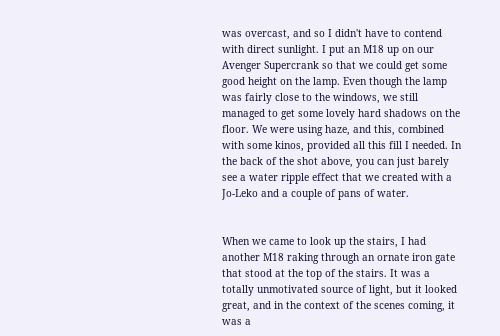was overcast, and so I didn't have to contend with direct sunlight. I put an M18 up on our Avenger Supercrank so that we could get some good height on the lamp. Even though the lamp was fairly close to the windows, we still managed to get some lovely hard shadows on the floor. We were using haze, and this, combined with some kinos, provided all this fill I needed. In the back of the shot above, you can just barely see a water ripple effect that we created with a Jo-Leko and a couple of pans of water.


When we came to look up the stairs, I had another M18 raking through an ornate iron gate that stood at the top of the stairs. It was a totally unmotivated source of light, but it looked great, and in the context of the scenes coming, it was a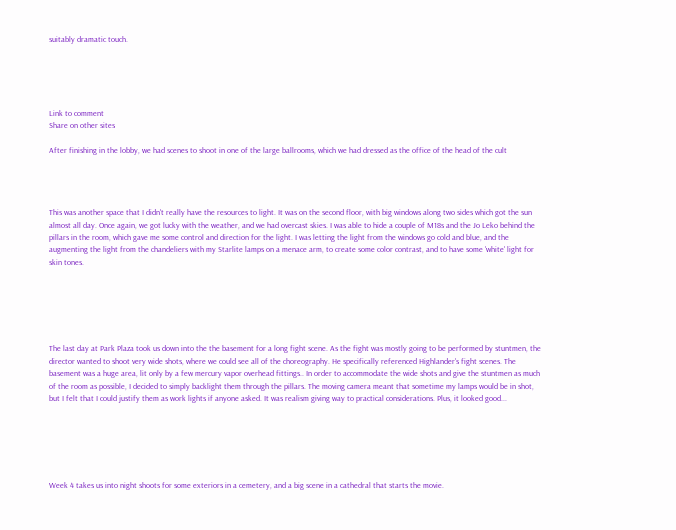suitably dramatic touch.





Link to comment
Share on other sites

After finishing in the lobby, we had scenes to shoot in one of the large ballrooms, which we had dressed as the office of the head of the cult




This was another space that I didn't really have the resources to light. It was on the second floor, with big windows along two sides which got the sun almost all day. Once again, we got lucky with the weather, and we had overcast skies. I was able to hide a couple of M18s and the Jo Leko behind the pillars in the room, which gave me some control and direction for the light. I was letting the light from the windows go cold and blue, and the augmenting the light from the chandeliers with my Starlite lamps on a menace arm, to create some color contrast, and to have some 'white' light for skin tones.






The last day at Park Plaza took us down into the the basement for a long fight scene. As the fight was mostly going to be performed by stuntmen, the director wanted to shoot very wide shots, where we could see all of the choreography. He specifically referenced Highlander's fight scenes. The basement was a huge area, lit only by a few mercury vapor overhead fittings.. In order to accommodate the wide shots and give the stuntmen as much of the room as possible, I decided to simply backlight them through the pillars. The moving camera meant that sometime my lamps would be in shot, but I felt that I could justify them as work lights if anyone asked. It was realism giving way to practical considerations. Plus, it looked good...






Week 4 takes us into night shoots for some exteriors in a cemetery, and a big scene in a cathedral that starts the movie.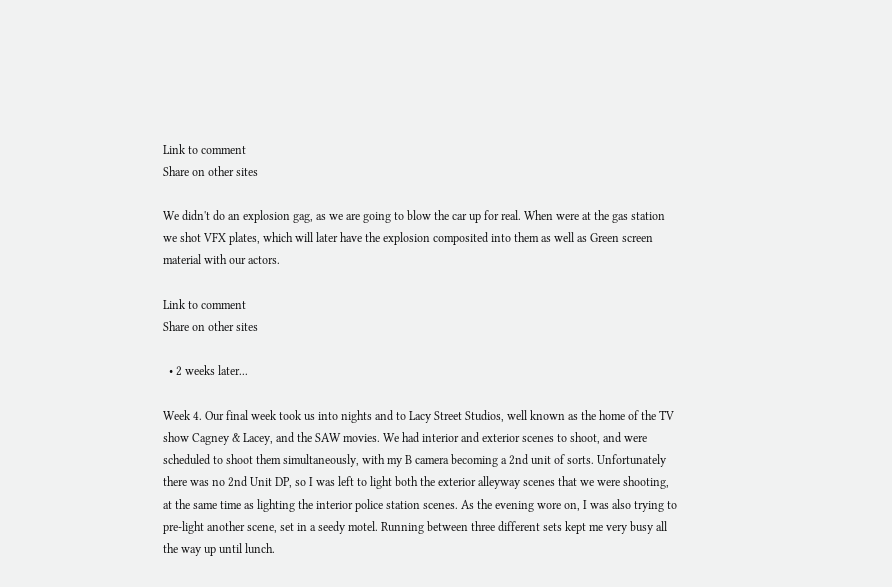Link to comment
Share on other sites

We didn't do an explosion gag, as we are going to blow the car up for real. When were at the gas station we shot VFX plates, which will later have the explosion composited into them as well as Green screen material with our actors.

Link to comment
Share on other sites

  • 2 weeks later...

Week 4. Our final week took us into nights and to Lacy Street Studios, well known as the home of the TV show Cagney & Lacey, and the SAW movies. We had interior and exterior scenes to shoot, and were scheduled to shoot them simultaneously, with my B camera becoming a 2nd unit of sorts. Unfortunately there was no 2nd Unit DP, so I was left to light both the exterior alleyway scenes that we were shooting, at the same time as lighting the interior police station scenes. As the evening wore on, I was also trying to pre-light another scene, set in a seedy motel. Running between three different sets kept me very busy all the way up until lunch.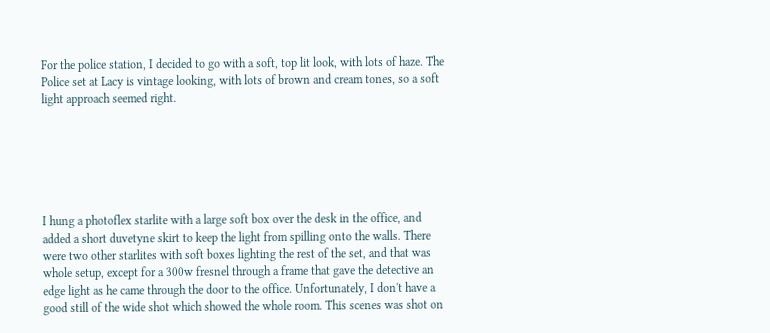For the police station, I decided to go with a soft, top lit look, with lots of haze. The Police set at Lacy is vintage looking, with lots of brown and cream tones, so a soft light approach seemed right.






I hung a photoflex starlite with a large soft box over the desk in the office, and added a short duvetyne skirt to keep the light from spilling onto the walls. There were two other starlites with soft boxes lighting the rest of the set, and that was whole setup, except for a 300w fresnel through a frame that gave the detective an edge light as he came through the door to the office. Unfortunately, I don't have a good still of the wide shot which showed the whole room. This scenes was shot on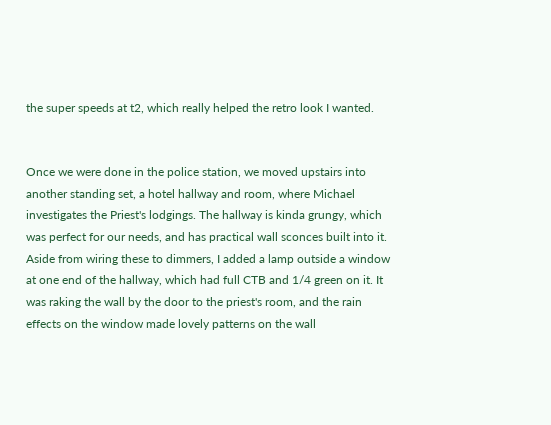the super speeds at t2, which really helped the retro look I wanted.


Once we were done in the police station, we moved upstairs into another standing set, a hotel hallway and room, where Michael investigates the Priest's lodgings. The hallway is kinda grungy, which was perfect for our needs, and has practical wall sconces built into it. Aside from wiring these to dimmers, I added a lamp outside a window at one end of the hallway, which had full CTB and 1/4 green on it. It was raking the wall by the door to the priest's room, and the rain effects on the window made lovely patterns on the wall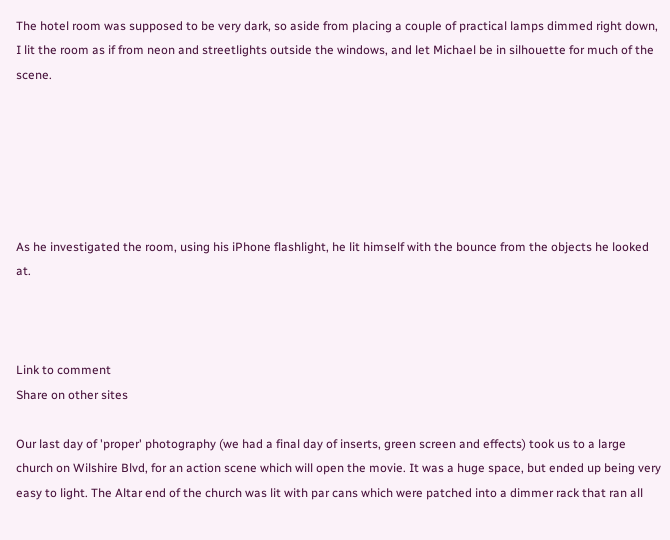The hotel room was supposed to be very dark, so aside from placing a couple of practical lamps dimmed right down, I lit the room as if from neon and streetlights outside the windows, and let Michael be in silhouette for much of the scene.






As he investigated the room, using his iPhone flashlight, he lit himself with the bounce from the objects he looked at.



Link to comment
Share on other sites

Our last day of 'proper' photography (we had a final day of inserts, green screen and effects) took us to a large church on Wilshire Blvd, for an action scene which will open the movie. It was a huge space, but ended up being very easy to light. The Altar end of the church was lit with par cans which were patched into a dimmer rack that ran all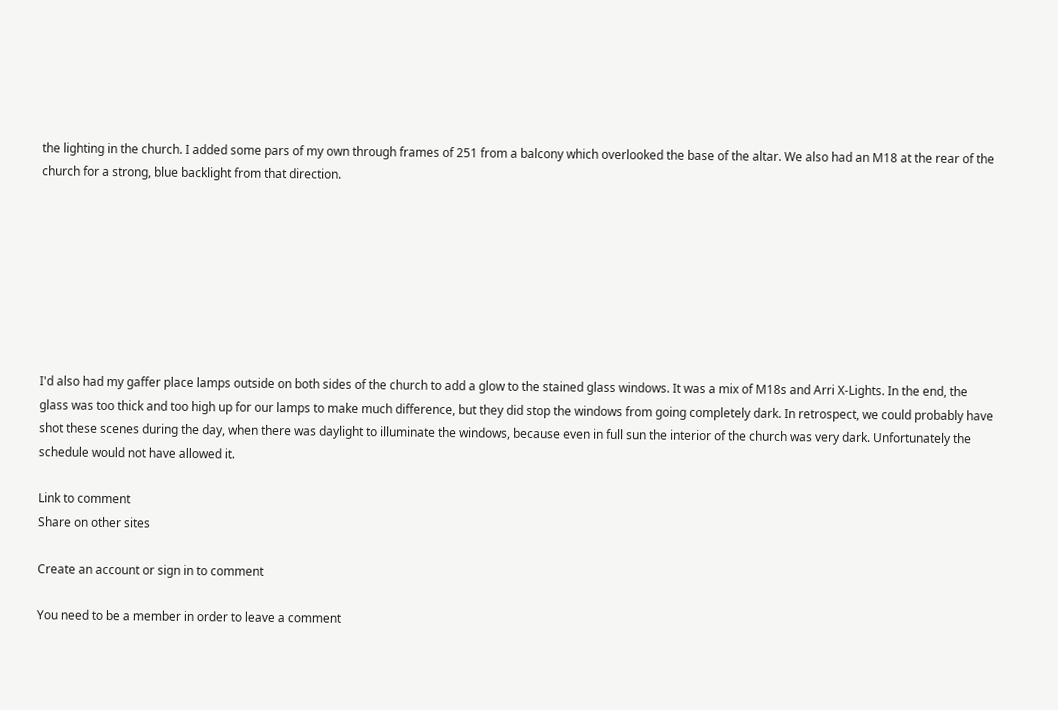the lighting in the church. I added some pars of my own through frames of 251 from a balcony which overlooked the base of the altar. We also had an M18 at the rear of the church for a strong, blue backlight from that direction.








I'd also had my gaffer place lamps outside on both sides of the church to add a glow to the stained glass windows. It was a mix of M18s and Arri X-Lights. In the end, the glass was too thick and too high up for our lamps to make much difference, but they did stop the windows from going completely dark. In retrospect, we could probably have shot these scenes during the day, when there was daylight to illuminate the windows, because even in full sun the interior of the church was very dark. Unfortunately the schedule would not have allowed it.

Link to comment
Share on other sites

Create an account or sign in to comment

You need to be a member in order to leave a comment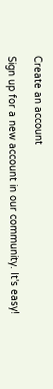Create an account

Sign up for a new account in our community. It's easy!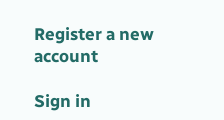Register a new account

Sign in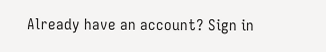Already have an account? Sign in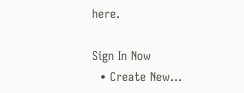here.

Sign In Now
  • Create New...